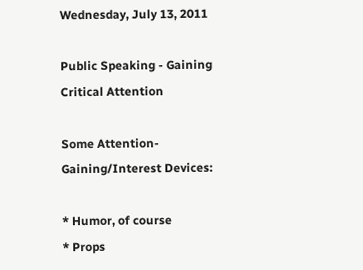Wednesday, July 13, 2011

Public Speaking - Gaining Critical Attention

Some Attention-Gaining/Interest Devices:

* Humor, of course
* Props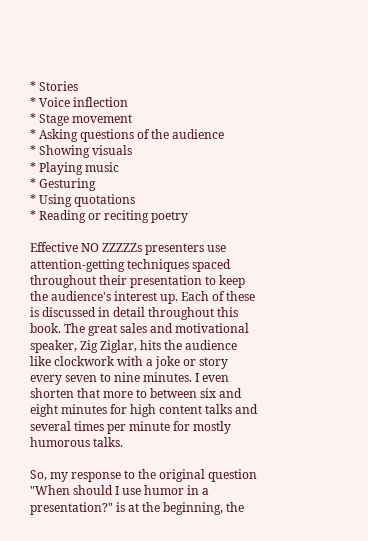* Stories
* Voice inflection
* Stage movement
* Asking questions of the audience
* Showing visuals
* Playing music
* Gesturing
* Using quotations
* Reading or reciting poetry

Effective NO ZZZZZs presenters use attention-getting techniques spaced throughout their presentation to keep the audience's interest up. Each of these is discussed in detail throughout this book. The great sales and motivational speaker, Zig Ziglar, hits the audience like clockwork with a joke or story every seven to nine minutes. I even shorten that more to between six and eight minutes for high content talks and several times per minute for mostly humorous talks.

So, my response to the original question "When should I use humor in a presentation?" is at the beginning, the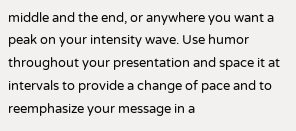middle and the end, or anywhere you want a peak on your intensity wave. Use humor throughout your presentation and space it at intervals to provide a change of pace and to reemphasize your message in a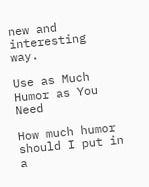new and interesting way.

Use as Much Humor as You Need

How much humor should I put in a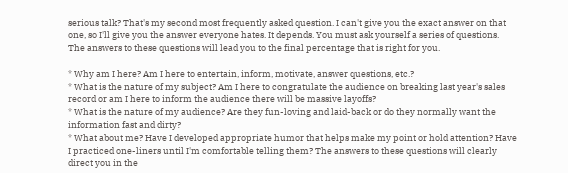serious talk? That's my second most frequently asked question. I can't give you the exact answer on that one, so I'll give you the answer everyone hates. It depends. You must ask yourself a series of questions. The answers to these questions will lead you to the final percentage that is right for you.

* Why am I here? Am I here to entertain, inform, motivate, answer questions, etc.?
* What is the nature of my subject? Am I here to congratulate the audience on breaking last year's sales record or am I here to inform the audience there will be massive layoffs?
* What is the nature of my audience? Are they fun-loving and laid-back or do they normally want the information fast and dirty?
* What about me? Have I developed appropriate humor that helps make my point or hold attention? Have I practiced one-liners until I'm comfortable telling them? The answers to these questions will clearly direct you in the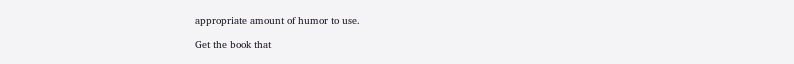appropriate amount of humor to use.

Get the book that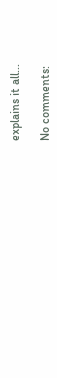explains it all...

No comments: